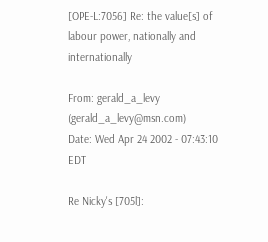[OPE-L:7056] Re: the value[s] of labour power, nationally and internationally

From: gerald_a_levy (gerald_a_levy@msn.com)
Date: Wed Apr 24 2002 - 07:43:10 EDT

Re Nicky's [705l]: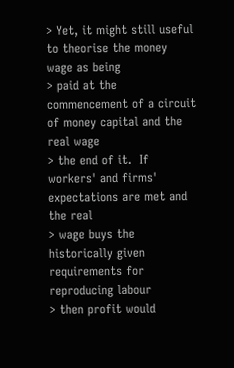> Yet, it might still useful to theorise the money wage as being
> paid at the commencement of a circuit of money capital and the real wage
> the end of it.  If workers' and firms' expectations are met and the real
> wage buys the historically given requirements for reproducing labour
> then profit would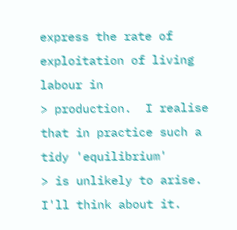express the rate of exploitation of living labour in
> production.  I realise that in practice such a tidy 'equilibrium'
> is unlikely to arise.  I'll think about it.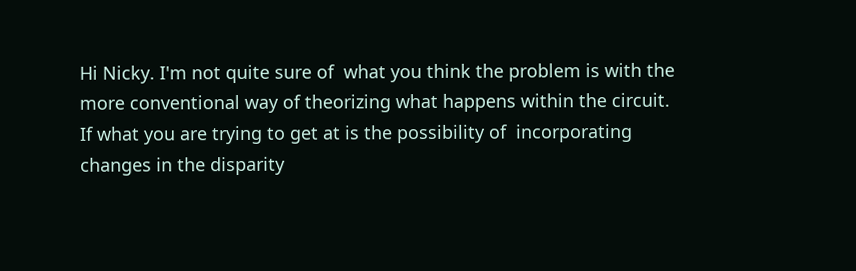Hi Nicky. I'm not quite sure of  what you think the problem is with the
more conventional way of theorizing what happens within the circuit.
If what you are trying to get at is the possibility of  incorporating
changes in the disparity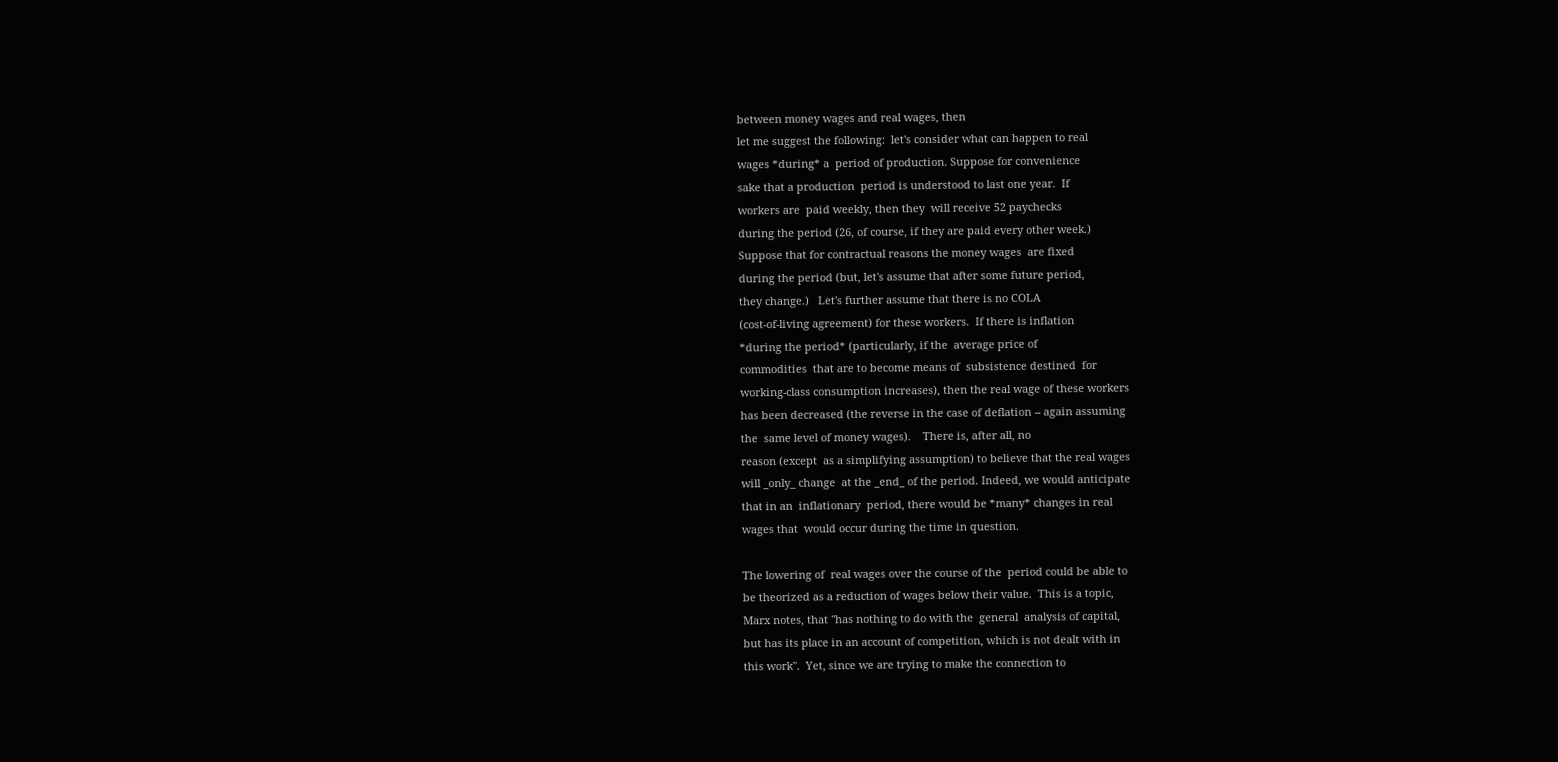between money wages and real wages, then
let me suggest the following:  let's consider what can happen to real
wages *during* a  period of production. Suppose for convenience
sake that a production  period is understood to last one year.  If
workers are  paid weekly, then they  will receive 52 paychecks
during the period (26, of course, if they are paid every other week.)
Suppose that for contractual reasons the money wages  are fixed
during the period (but, let's assume that after some future period,
they change.)   Let's further assume that there is no COLA
(cost-of-living agreement) for these workers.  If there is inflation
*during the period* (particularly, if the  average price of
commodities  that are to become means of  subsistence destined  for
working-class consumption increases), then the real wage of these workers
has been decreased (the reverse in the case of deflation -- again assuming
the  same level of money wages).    There is, after all, no
reason (except  as a simplifying assumption) to believe that the real wages
will _only_ change  at the _end_ of the period. Indeed, we would anticipate
that in an  inflationary  period, there would be *many* changes in real
wages that  would occur during the time in question.

The lowering of  real wages over the course of the  period could be able to
be theorized as a reduction of wages below their value.  This is a topic,
Marx notes, that "has nothing to do with the  general  analysis of capital,
but has its place in an account of competition, which is not dealt with in
this work".  Yet, since we are trying to make the connection to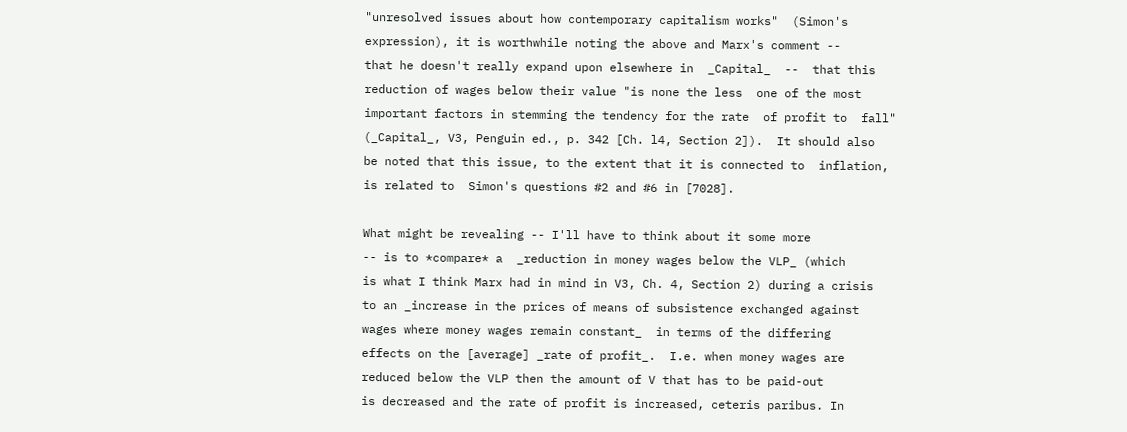"unresolved issues about how contemporary capitalism works"  (Simon's
expression), it is worthwhile noting the above and Marx's comment --
that he doesn't really expand upon elsewhere in  _Capital_  --  that this
reduction of wages below their value "is none the less  one of the most
important factors in stemming the tendency for the rate  of profit to  fall"
(_Capital_, V3, Penguin ed., p. 342 [Ch. l4, Section 2]).  It should also
be noted that this issue, to the extent that it is connected to  inflation,
is related to  Simon's questions #2 and #6 in [7028].

What might be revealing -- I'll have to think about it some more
-- is to *compare* a  _reduction in money wages below the VLP_ (which
is what I think Marx had in mind in V3, Ch. 4, Section 2) during a crisis
to an _increase in the prices of means of subsistence exchanged against
wages where money wages remain constant_  in terms of the differing
effects on the [average] _rate of profit_.  I.e. when money wages are
reduced below the VLP then the amount of V that has to be paid-out
is decreased and the rate of profit is increased, ceteris paribus. In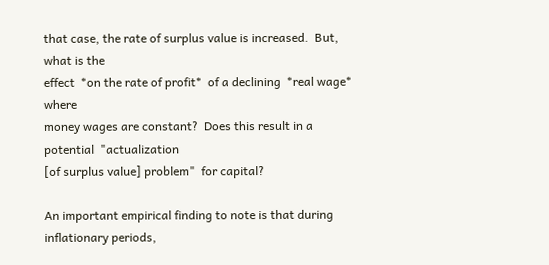that case, the rate of surplus value is increased.  But,   what is the
effect  *on the rate of profit*  of a declining  *real wage*  where
money wages are constant?  Does this result in a potential  "actualization
[of surplus value] problem"  for capital?

An important empirical finding to note is that during inflationary periods,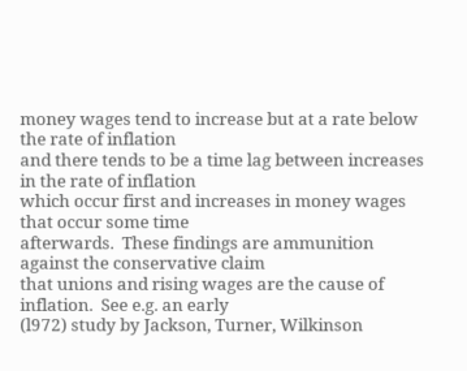money wages tend to increase but at a rate below the rate of inflation
and there tends to be a time lag between increases in the rate of inflation
which occur first and increases in money wages that occur some time
afterwards.  These findings are ammunition against the conservative claim
that unions and rising wages are the cause of inflation.  See e.g. an early
(l972) study by Jackson, Turner, Wilkinson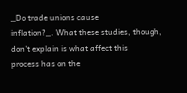_Do trade unions cause
inflation?_. What these studies, though, don't explain is what affect this
process has on the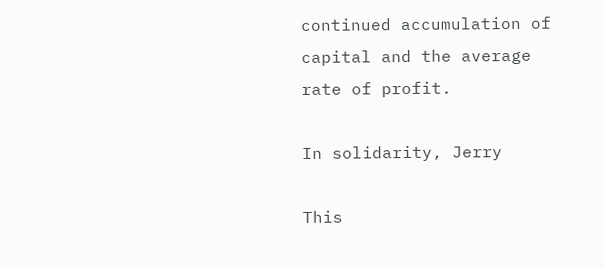continued accumulation of capital and the average
rate of profit.

In solidarity, Jerry

This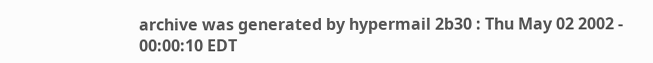archive was generated by hypermail 2b30 : Thu May 02 2002 - 00:00:10 EDT